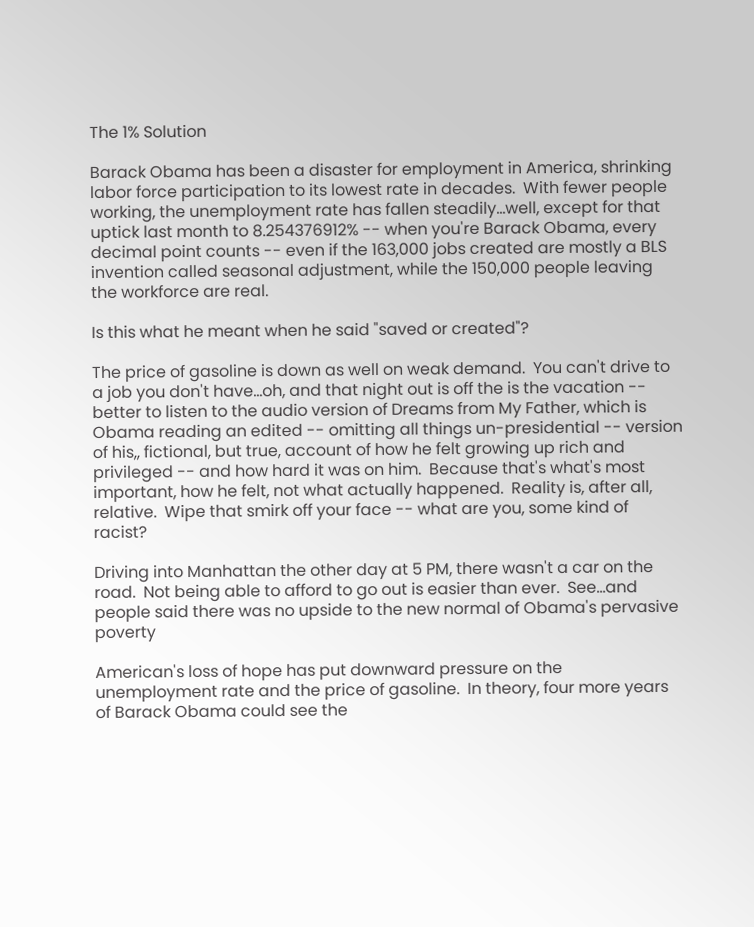The 1% Solution

Barack Obama has been a disaster for employment in America, shrinking labor force participation to its lowest rate in decades.  With fewer people working, the unemployment rate has fallen steadily...well, except for that uptick last month to 8.254376912% -- when you're Barack Obama, every decimal point counts -- even if the 163,000 jobs created are mostly a BLS invention called seasonal adjustment, while the 150,000 people leaving the workforce are real.

Is this what he meant when he said "saved or created"?

The price of gasoline is down as well on weak demand.  You can't drive to a job you don't have...oh, and that night out is off the is the vacation -- better to listen to the audio version of Dreams from My Father, which is Obama reading an edited -- omitting all things un-presidential -- version of his,, fictional, but true, account of how he felt growing up rich and privileged -- and how hard it was on him.  Because that's what's most important, how he felt, not what actually happened.  Reality is, after all, relative.  Wipe that smirk off your face -- what are you, some kind of racist?

Driving into Manhattan the other day at 5 PM, there wasn't a car on the road.  Not being able to afford to go out is easier than ever.  See...and people said there was no upside to the new normal of Obama's pervasive poverty

American's loss of hope has put downward pressure on the unemployment rate and the price of gasoline.  In theory, four more years of Barack Obama could see the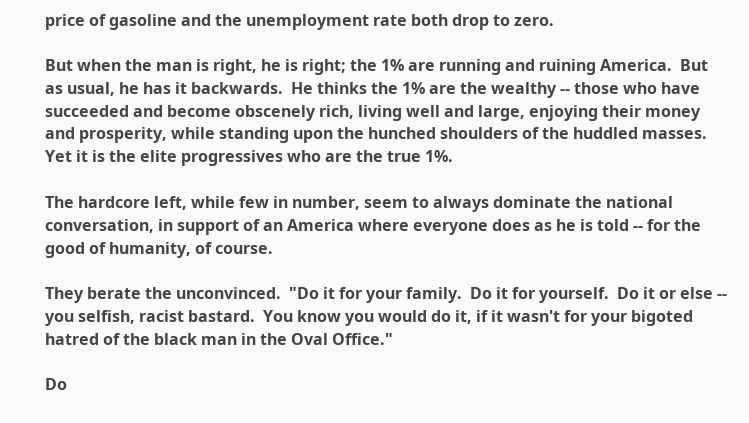price of gasoline and the unemployment rate both drop to zero.

But when the man is right, he is right; the 1% are running and ruining America.  But as usual, he has it backwards.  He thinks the 1% are the wealthy -- those who have succeeded and become obscenely rich, living well and large, enjoying their money and prosperity, while standing upon the hunched shoulders of the huddled masses.  Yet it is the elite progressives who are the true 1%.

The hardcore left, while few in number, seem to always dominate the national conversation, in support of an America where everyone does as he is told -- for the good of humanity, of course.

They berate the unconvinced.  "Do it for your family.  Do it for yourself.  Do it or else -- you selfish, racist bastard.  You know you would do it, if it wasn't for your bigoted hatred of the black man in the Oval Office."

Do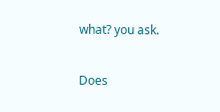what? you ask.

Does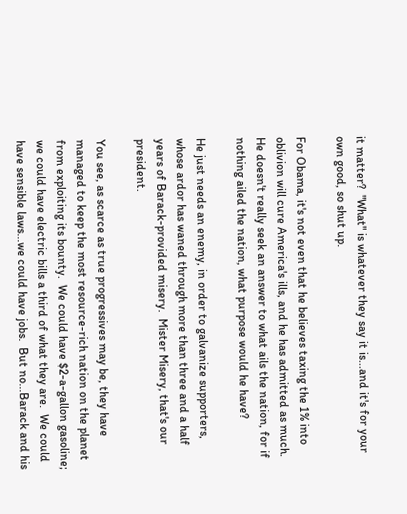it matter?  "What" is whatever they say it is...and it's for your own good, so shut up.

For Obama, it's not even that he believes taxing the 1% into oblivion will cure America's ills, and he has admitted as much.  He doesn't really seek an answer to what ails the nation, for if nothing ailed the nation, what purpose would he have?

He just needs an enemy, in order to galvanize supporters, whose ardor has waned through more than three and a half years of Barack-provided misery.  Mister Misery, that's our president.

You see, as scarce as true progressives may be, they have managed to keep the most resource-rich nation on the planet from exploiting its bounty.  We could have $2-a-gallon gasoline; we could have electric bills a third of what they are.  We could have sensible laws...we could have jobs.  But no...Barack and his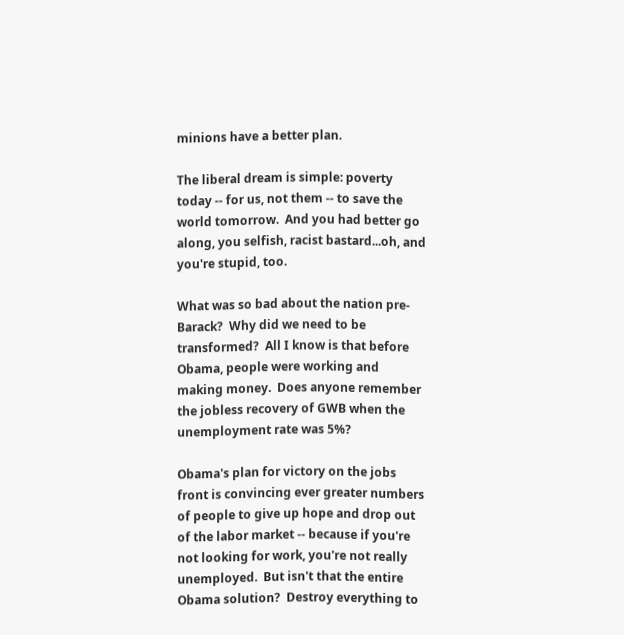minions have a better plan.

The liberal dream is simple: poverty today -- for us, not them -- to save the world tomorrow.  And you had better go along, you selfish, racist bastard...oh, and you're stupid, too.

What was so bad about the nation pre-Barack?  Why did we need to be transformed?  All I know is that before Obama, people were working and making money.  Does anyone remember the jobless recovery of GWB when the unemployment rate was 5%?

Obama's plan for victory on the jobs front is convincing ever greater numbers of people to give up hope and drop out of the labor market -- because if you're not looking for work, you're not really unemployed.  But isn't that the entire Obama solution?  Destroy everything to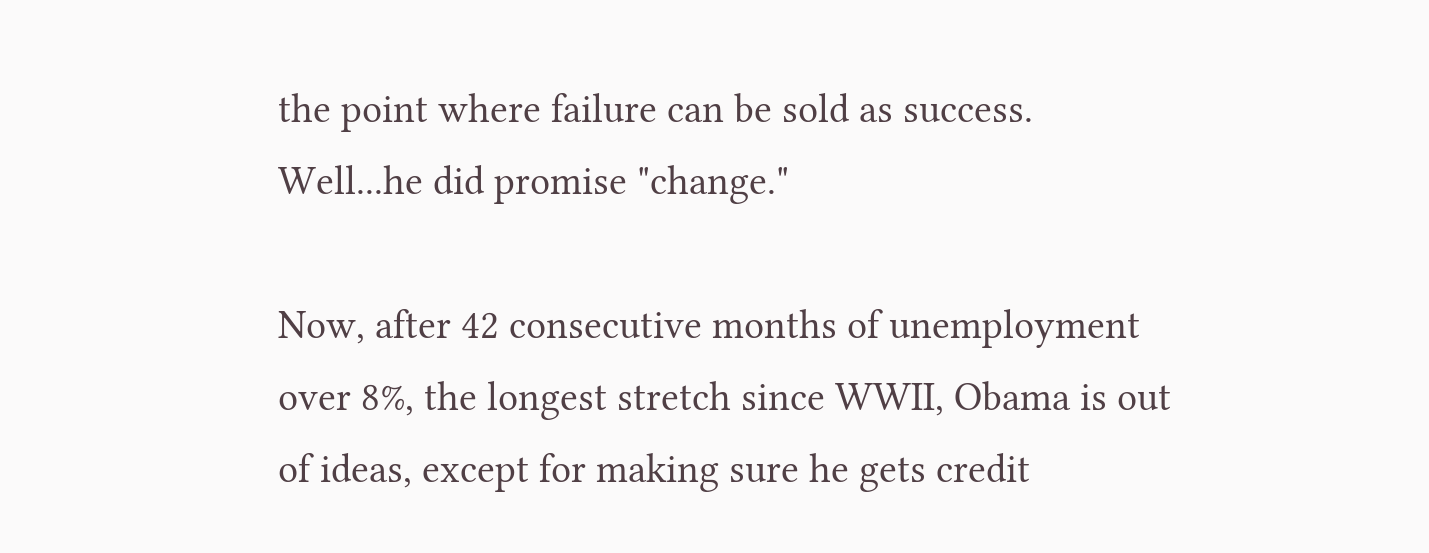the point where failure can be sold as success.  Well...he did promise "change."

Now, after 42 consecutive months of unemployment over 8%, the longest stretch since WWII, Obama is out of ideas, except for making sure he gets credit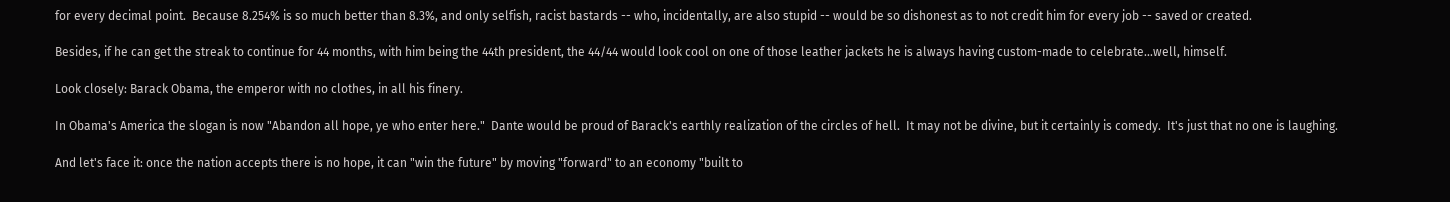for every decimal point.  Because 8.254% is so much better than 8.3%, and only selfish, racist bastards -- who, incidentally, are also stupid -- would be so dishonest as to not credit him for every job -- saved or created.

Besides, if he can get the streak to continue for 44 months, with him being the 44th president, the 44/44 would look cool on one of those leather jackets he is always having custom-made to celebrate...well, himself.

Look closely: Barack Obama, the emperor with no clothes, in all his finery.

In Obama's America the slogan is now "Abandon all hope, ye who enter here."  Dante would be proud of Barack's earthly realization of the circles of hell.  It may not be divine, but it certainly is comedy.  It's just that no one is laughing.

And let's face it: once the nation accepts there is no hope, it can "win the future" by moving "forward" to an economy "built to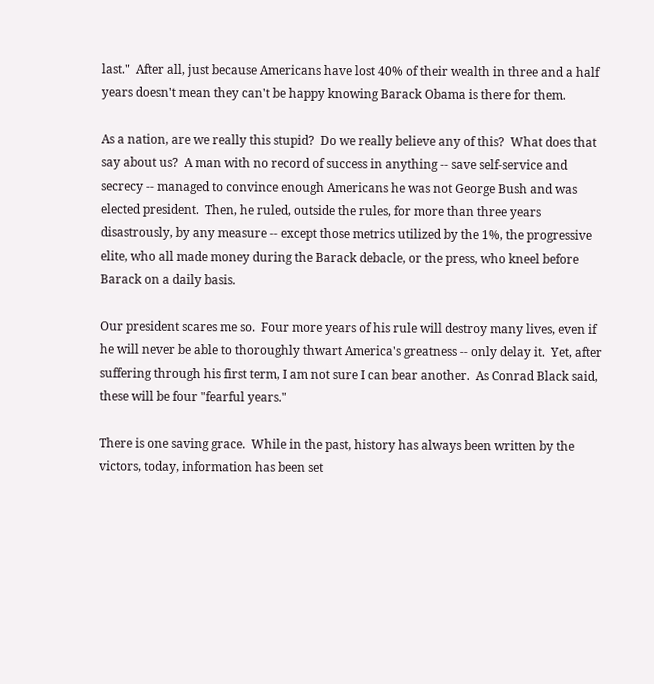last."  After all, just because Americans have lost 40% of their wealth in three and a half years doesn't mean they can't be happy knowing Barack Obama is there for them.

As a nation, are we really this stupid?  Do we really believe any of this?  What does that say about us?  A man with no record of success in anything -- save self-service and secrecy -- managed to convince enough Americans he was not George Bush and was elected president.  Then, he ruled, outside the rules, for more than three years disastrously, by any measure -- except those metrics utilized by the 1%, the progressive elite, who all made money during the Barack debacle, or the press, who kneel before Barack on a daily basis.

Our president scares me so.  Four more years of his rule will destroy many lives, even if he will never be able to thoroughly thwart America's greatness -- only delay it.  Yet, after suffering through his first term, I am not sure I can bear another.  As Conrad Black said, these will be four "fearful years."

There is one saving grace.  While in the past, history has always been written by the victors, today, information has been set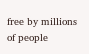free by millions of people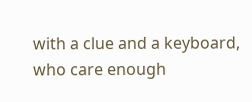with a clue and a keyboard, who care enough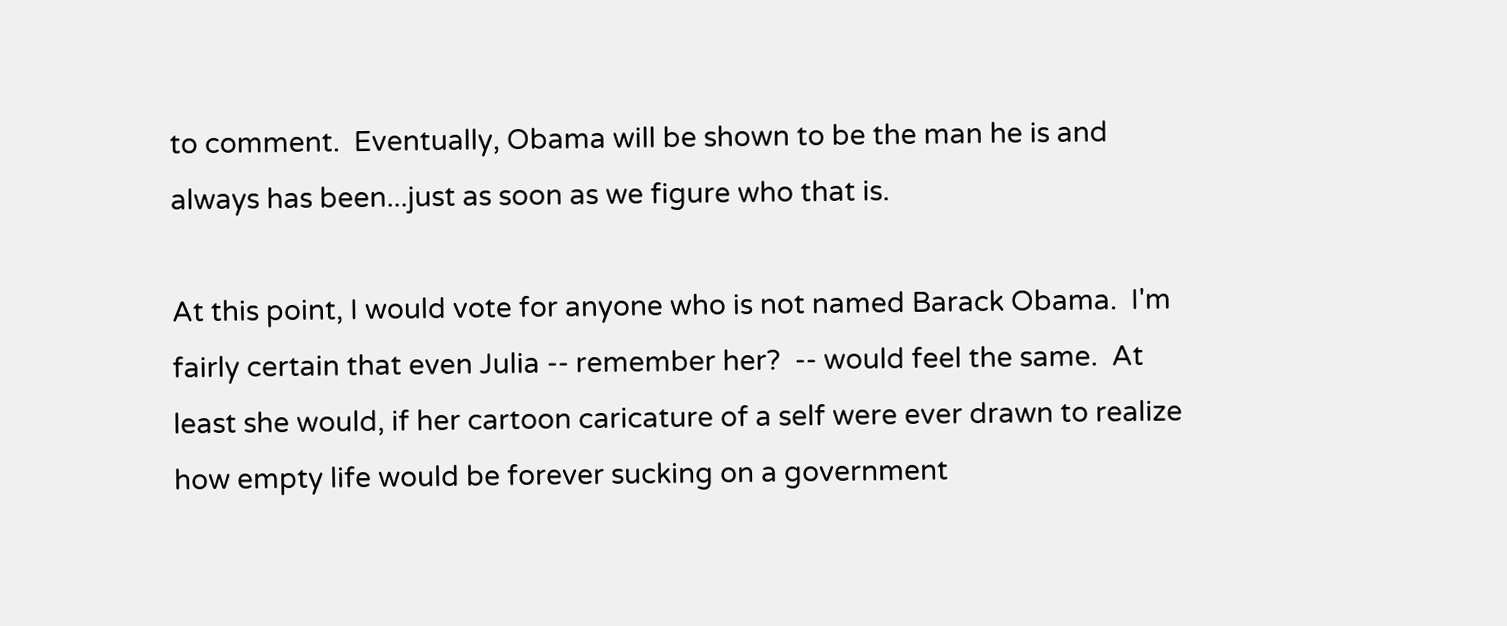to comment.  Eventually, Obama will be shown to be the man he is and always has been...just as soon as we figure who that is.

At this point, I would vote for anyone who is not named Barack Obama.  I'm fairly certain that even Julia -- remember her?  -- would feel the same.  At least she would, if her cartoon caricature of a self were ever drawn to realize how empty life would be forever sucking on a government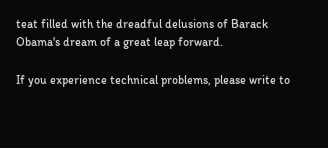teat filled with the dreadful delusions of Barack Obama's dream of a great leap forward.

If you experience technical problems, please write to